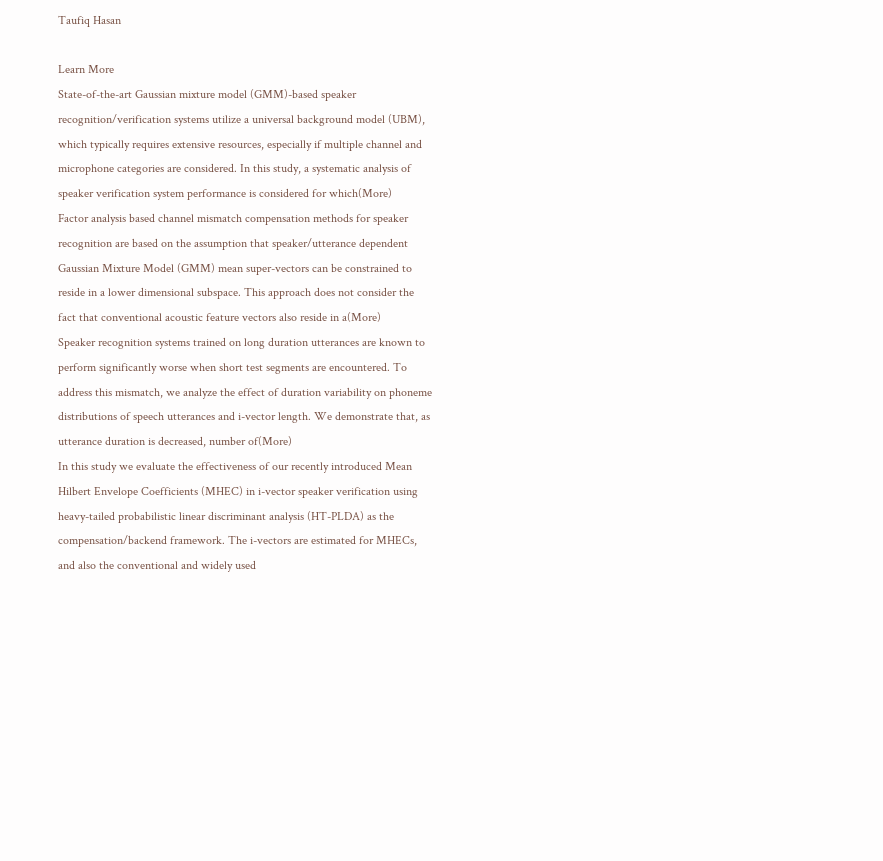Taufiq Hasan

Learn More
State-of-the-art Gaussian mixture model (GMM)-based speaker recognition/verification systems utilize a universal background model (UBM), which typically requires extensive resources, especially if multiple channel and microphone categories are considered. In this study, a systematic analysis of speaker verification system performance is considered for which(More)
Factor analysis based channel mismatch compensation methods for speaker recognition are based on the assumption that speaker/utterance dependent Gaussian Mixture Model (GMM) mean super-vectors can be constrained to reside in a lower dimensional subspace. This approach does not consider the fact that conventional acoustic feature vectors also reside in a(More)
Speaker recognition systems trained on long duration utterances are known to perform significantly worse when short test segments are encountered. To address this mismatch, we analyze the effect of duration variability on phoneme distributions of speech utterances and i-vector length. We demonstrate that, as utterance duration is decreased, number of(More)
In this study we evaluate the effectiveness of our recently introduced Mean Hilbert Envelope Coefficients (MHEC) in i-vector speaker verification using heavy-tailed probabilistic linear discriminant analysis (HT-PLDA) as the compensation/backend framework. The i-vectors are estimated for MHECs, and also the conventional and widely used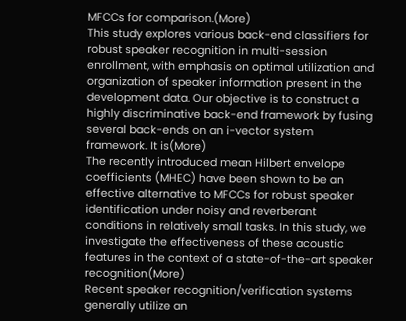MFCCs for comparison.(More)
This study explores various back-end classifiers for robust speaker recognition in multi-session enrollment, with emphasis on optimal utilization and organization of speaker information present in the development data. Our objective is to construct a highly discriminative back-end framework by fusing several back-ends on an i-vector system framework. It is(More)
The recently introduced mean Hilbert envelope coefficients (MHEC) have been shown to be an effective alternative to MFCCs for robust speaker identification under noisy and reverberant conditions in relatively small tasks. In this study, we investigate the effectiveness of these acoustic features in the context of a state-of-the-art speaker recognition(More)
Recent speaker recognition/verification systems generally utilize an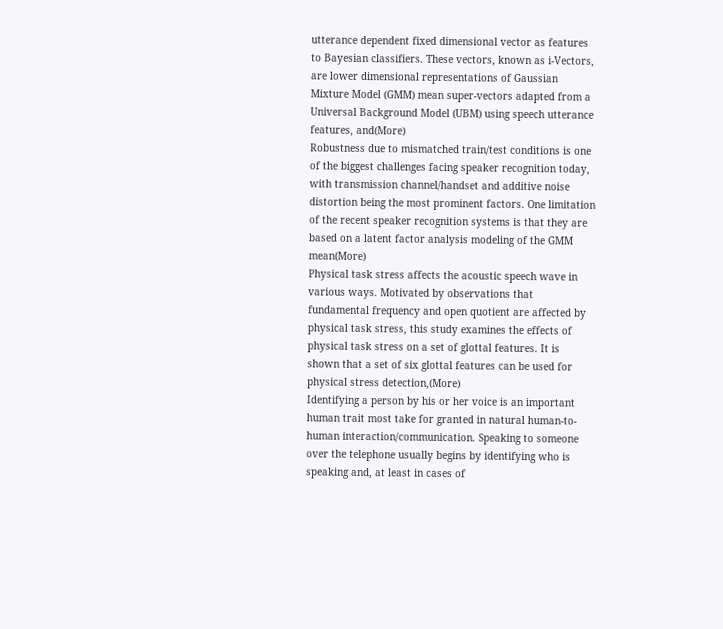utterance dependent fixed dimensional vector as features to Bayesian classifiers. These vectors, known as i-Vectors, are lower dimensional representations of Gaussian Mixture Model (GMM) mean super-vectors adapted from a Universal Background Model (UBM) using speech utterance features, and(More)
Robustness due to mismatched train/test conditions is one of the biggest challenges facing speaker recognition today, with transmission channel/handset and additive noise distortion being the most prominent factors. One limitation of the recent speaker recognition systems is that they are based on a latent factor analysis modeling of the GMM mean(More)
Physical task stress affects the acoustic speech wave in various ways. Motivated by observations that fundamental frequency and open quotient are affected by physical task stress, this study examines the effects of physical task stress on a set of glottal features. It is shown that a set of six glottal features can be used for physical stress detection,(More)
Identifying a person by his or her voice is an important human trait most take for granted in natural human-to-human interaction/communication. Speaking to someone over the telephone usually begins by identifying who is speaking and, at least in cases of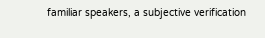familiar speakers, a subjective verification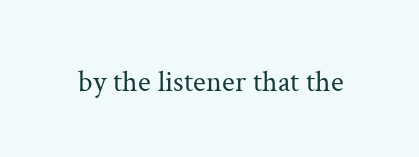by the listener that the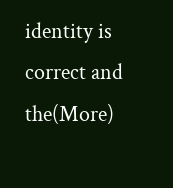identity is correct and the(More)